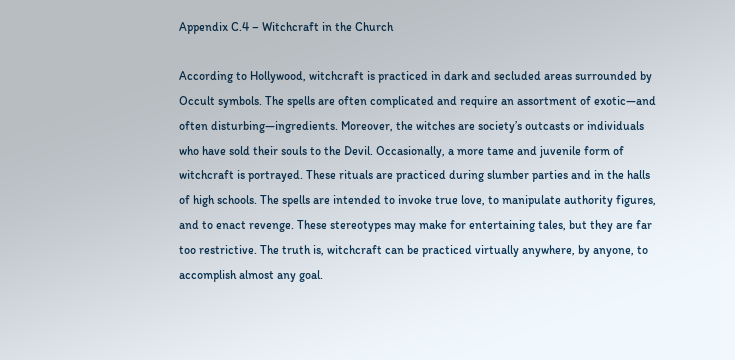Appendix C.4 – Witchcraft in the Church

According to Hollywood, witchcraft is practiced in dark and secluded areas surrounded by Occult symbols. The spells are often complicated and require an assortment of exotic—and often disturbing—ingredients. Moreover, the witches are society’s outcasts or individuals who have sold their souls to the Devil. Occasionally, a more tame and juvenile form of witchcraft is portrayed. These rituals are practiced during slumber parties and in the halls of high schools. The spells are intended to invoke true love, to manipulate authority figures, and to enact revenge. These stereotypes may make for entertaining tales, but they are far too restrictive. The truth is, witchcraft can be practiced virtually anywhere, by anyone, to accomplish almost any goal.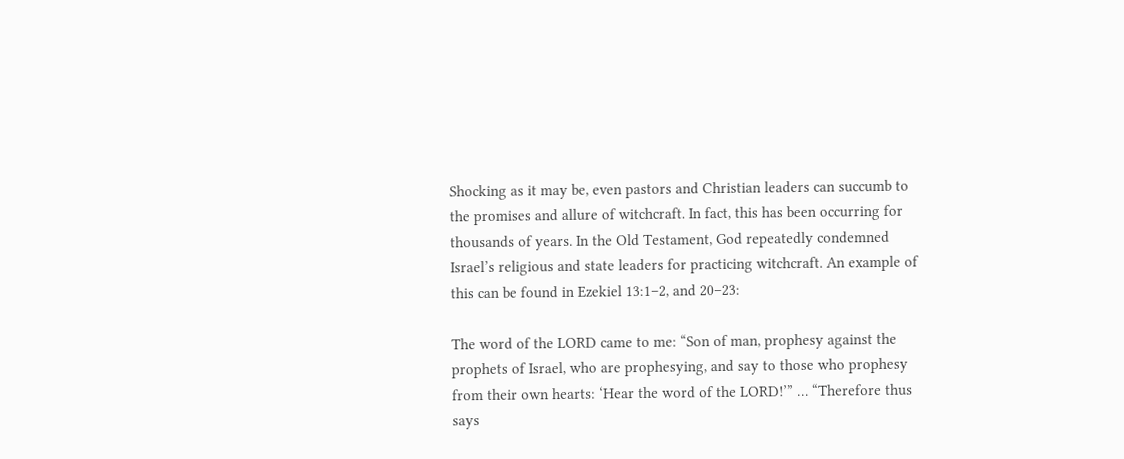Shocking as it may be, even pastors and Christian leaders can succumb to the promises and allure of witchcraft. In fact, this has been occurring for thousands of years. In the Old Testament, God repeatedly condemned Israel’s religious and state leaders for practicing witchcraft. An example of this can be found in Ezekiel 13:1–2, and 20–23:

The word of the LORD came to me: “Son of man, prophesy against the prophets of Israel, who are prophesying, and say to those who prophesy from their own hearts: ‘Hear the word of the LORD!’” … “Therefore thus says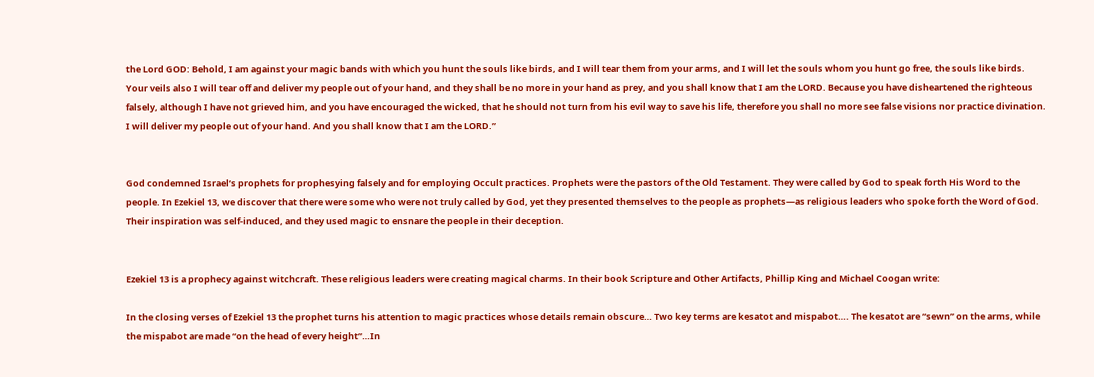the Lord GOD: Behold, I am against your magic bands with which you hunt the souls like birds, and I will tear them from your arms, and I will let the souls whom you hunt go free, the souls like birds. Your veils also I will tear off and deliver my people out of your hand, and they shall be no more in your hand as prey, and you shall know that I am the LORD. Because you have disheartened the righteous falsely, although I have not grieved him, and you have encouraged the wicked, that he should not turn from his evil way to save his life, therefore you shall no more see false visions nor practice divination. I will deliver my people out of your hand. And you shall know that I am the LORD.”


God condemned Israel’s prophets for prophesying falsely and for employing Occult practices. Prophets were the pastors of the Old Testament. They were called by God to speak forth His Word to the people. In Ezekiel 13, we discover that there were some who were not truly called by God, yet they presented themselves to the people as prophets—as religious leaders who spoke forth the Word of God. Their inspiration was self-induced, and they used magic to ensnare the people in their deception.


Ezekiel 13 is a prophecy against witchcraft. These religious leaders were creating magical charms. In their book Scripture and Other Artifacts, Phillip King and Michael Coogan write:

In the closing verses of Ezekiel 13 the prophet turns his attention to magic practices whose details remain obscure… Two key terms are kesatot and mispabot…. The kesatot are “sewn” on the arms, while the mispabot are made “on the head of every height”…In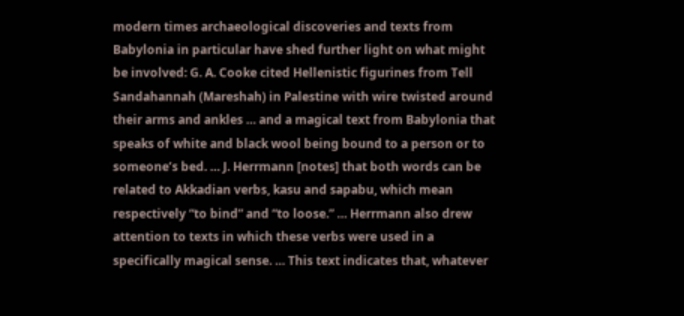modern times archaeological discoveries and texts from Babylonia in particular have shed further light on what might be involved: G. A. Cooke cited Hellenistic figurines from Tell Sandahannah (Mareshah) in Palestine with wire twisted around their arms and ankles … and a magical text from Babylonia that speaks of white and black wool being bound to a person or to someone’s bed. … J. Herrmann [notes] that both words can be related to Akkadian verbs, kasu and sapabu, which mean respectively “to bind” and “to loose.” … Herrmann also drew attention to texts in which these verbs were used in a specifically magical sense. … This text indicates that, whatever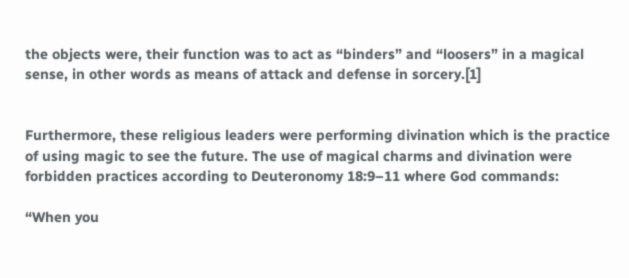the objects were, their function was to act as “binders” and “loosers” in a magical sense, in other words as means of attack and defense in sorcery.[1]


Furthermore, these religious leaders were performing divination which is the practice of using magic to see the future. The use of magical charms and divination were forbidden practices according to Deuteronomy 18:9–11 where God commands:

“When you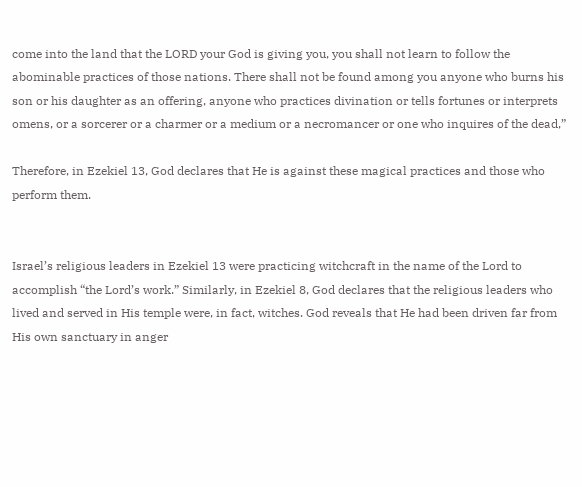come into the land that the LORD your God is giving you, you shall not learn to follow the abominable practices of those nations. There shall not be found among you anyone who burns his son or his daughter as an offering, anyone who practices divination or tells fortunes or interprets omens, or a sorcerer or a charmer or a medium or a necromancer or one who inquires of the dead,”

Therefore, in Ezekiel 13, God declares that He is against these magical practices and those who perform them.


Israel’s religious leaders in Ezekiel 13 were practicing witchcraft in the name of the Lord to accomplish “the Lord’s work.” Similarly, in Ezekiel 8, God declares that the religious leaders who lived and served in His temple were, in fact, witches. God reveals that He had been driven far from His own sanctuary in anger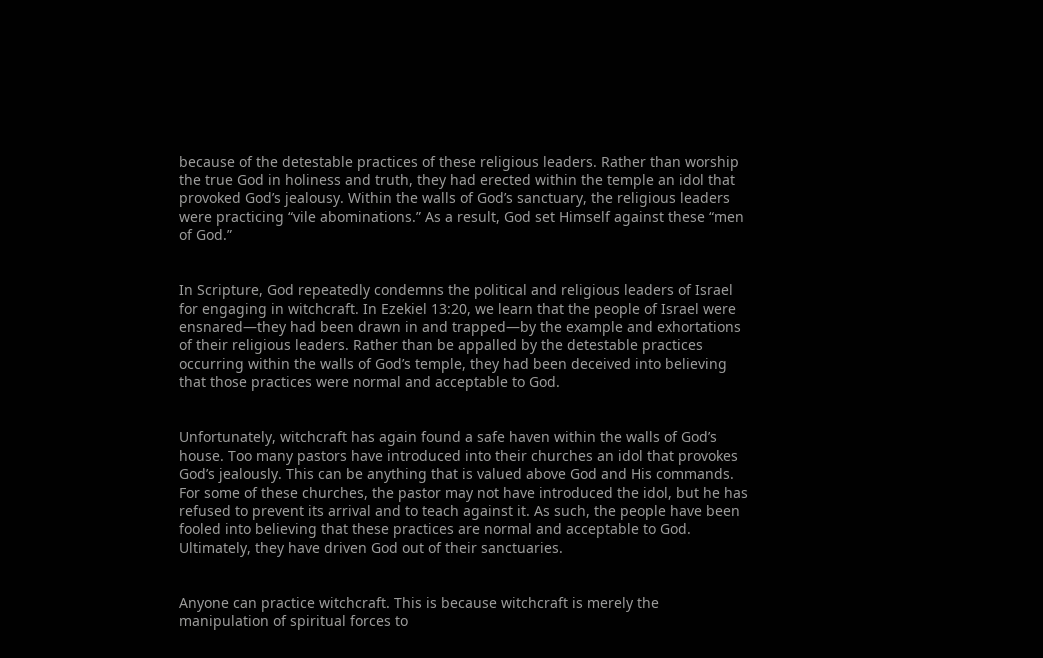because of the detestable practices of these religious leaders. Rather than worship the true God in holiness and truth, they had erected within the temple an idol that provoked God’s jealousy. Within the walls of God’s sanctuary, the religious leaders were practicing “vile abominations.” As a result, God set Himself against these “men of God.”


In Scripture, God repeatedly condemns the political and religious leaders of Israel for engaging in witchcraft. In Ezekiel 13:20, we learn that the people of Israel were ensnared—they had been drawn in and trapped—by the example and exhortations of their religious leaders. Rather than be appalled by the detestable practices occurring within the walls of God’s temple, they had been deceived into believing that those practices were normal and acceptable to God.


Unfortunately, witchcraft has again found a safe haven within the walls of God’s house. Too many pastors have introduced into their churches an idol that provokes God’s jealously. This can be anything that is valued above God and His commands. For some of these churches, the pastor may not have introduced the idol, but he has refused to prevent its arrival and to teach against it. As such, the people have been fooled into believing that these practices are normal and acceptable to God. Ultimately, they have driven God out of their sanctuaries.


Anyone can practice witchcraft. This is because witchcraft is merely the manipulation of spiritual forces to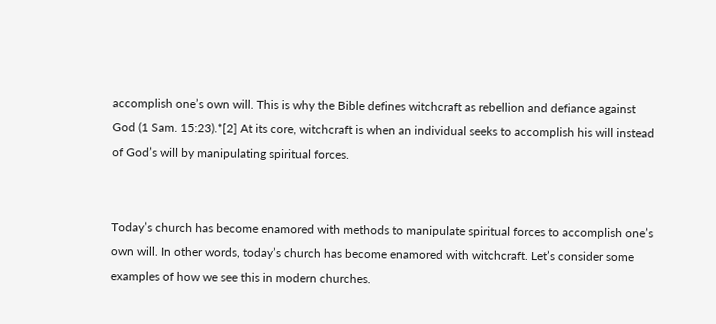accomplish one’s own will. This is why the Bible defines witchcraft as rebellion and defiance against God (1 Sam. 15:23).*[2] At its core, witchcraft is when an individual seeks to accomplish his will instead of God’s will by manipulating spiritual forces.


Today’s church has become enamored with methods to manipulate spiritual forces to accomplish one’s own will. In other words, today’s church has become enamored with witchcraft. Let’s consider some examples of how we see this in modern churches.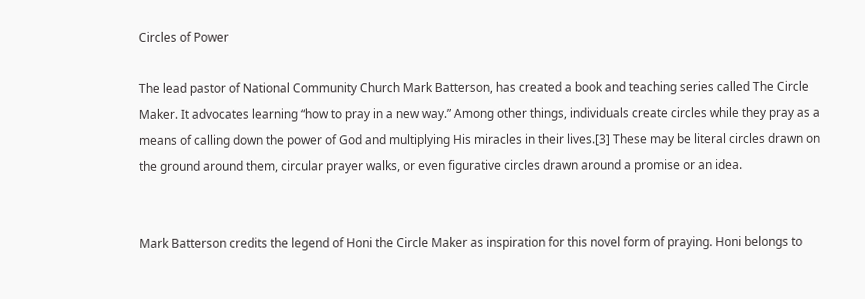Circles of Power

The lead pastor of National Community Church Mark Batterson, has created a book and teaching series called The Circle Maker. It advocates learning “how to pray in a new way.” Among other things, individuals create circles while they pray as a means of calling down the power of God and multiplying His miracles in their lives.[3] These may be literal circles drawn on the ground around them, circular prayer walks, or even figurative circles drawn around a promise or an idea.


Mark Batterson credits the legend of Honi the Circle Maker as inspiration for this novel form of praying. Honi belongs to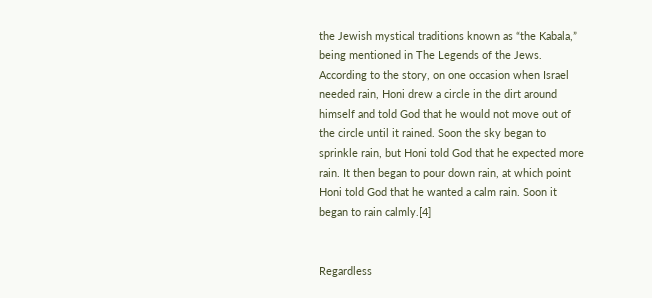the Jewish mystical traditions known as “the Kabala,” being mentioned in The Legends of the Jews. According to the story, on one occasion when Israel needed rain, Honi drew a circle in the dirt around himself and told God that he would not move out of the circle until it rained. Soon the sky began to sprinkle rain, but Honi told God that he expected more rain. It then began to pour down rain, at which point Honi told God that he wanted a calm rain. Soon it began to rain calmly.[4]


Regardless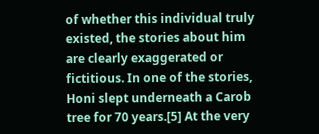of whether this individual truly existed, the stories about him are clearly exaggerated or fictitious. In one of the stories, Honi slept underneath a Carob tree for 70 years.[5] At the very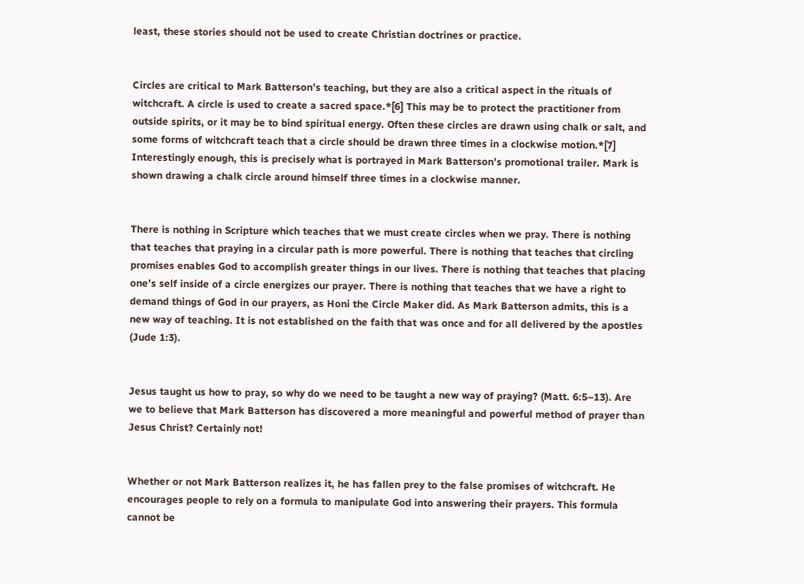least, these stories should not be used to create Christian doctrines or practice.


Circles are critical to Mark Batterson’s teaching, but they are also a critical aspect in the rituals of witchcraft. A circle is used to create a sacred space.*[6] This may be to protect the practitioner from outside spirits, or it may be to bind spiritual energy. Often these circles are drawn using chalk or salt, and some forms of witchcraft teach that a circle should be drawn three times in a clockwise motion.*[7] Interestingly enough, this is precisely what is portrayed in Mark Batterson’s promotional trailer. Mark is shown drawing a chalk circle around himself three times in a clockwise manner.


There is nothing in Scripture which teaches that we must create circles when we pray. There is nothing that teaches that praying in a circular path is more powerful. There is nothing that teaches that circling promises enables God to accomplish greater things in our lives. There is nothing that teaches that placing one’s self inside of a circle energizes our prayer. There is nothing that teaches that we have a right to demand things of God in our prayers, as Honi the Circle Maker did. As Mark Batterson admits, this is a new way of teaching. It is not established on the faith that was once and for all delivered by the apostles (Jude 1:3).


Jesus taught us how to pray, so why do we need to be taught a new way of praying? (Matt. 6:5–13). Are we to believe that Mark Batterson has discovered a more meaningful and powerful method of prayer than Jesus Christ? Certainly not!


Whether or not Mark Batterson realizes it, he has fallen prey to the false promises of witchcraft. He encourages people to rely on a formula to manipulate God into answering their prayers. This formula cannot be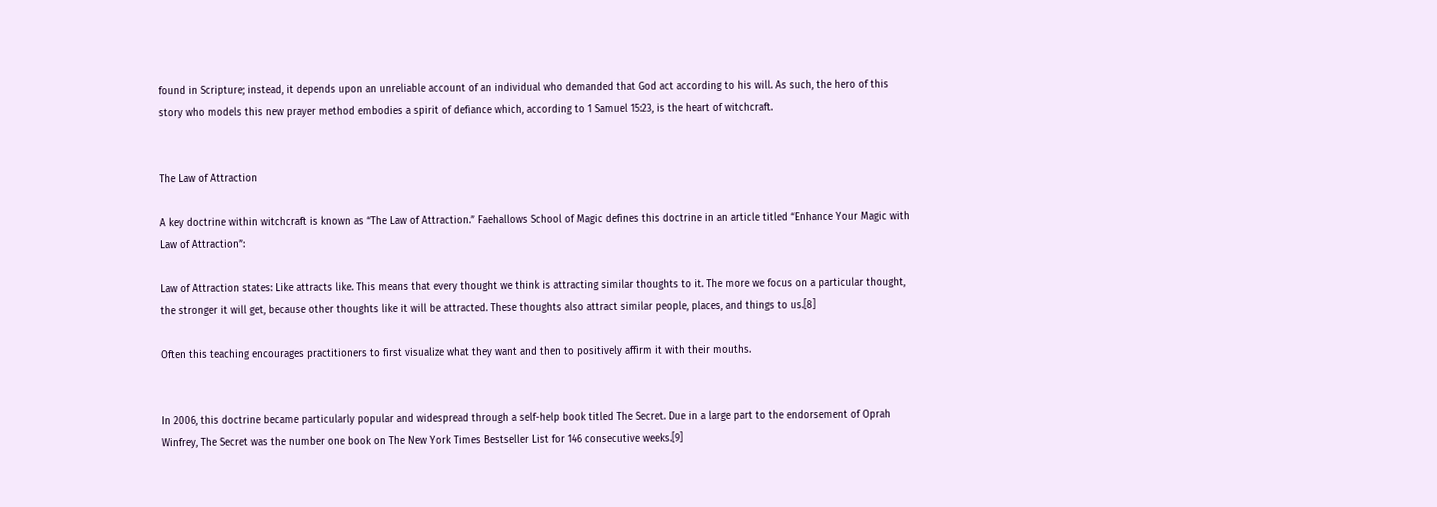found in Scripture; instead, it depends upon an unreliable account of an individual who demanded that God act according to his will. As such, the hero of this story who models this new prayer method embodies a spirit of defiance which, according to 1 Samuel 15:23, is the heart of witchcraft.


The Law of Attraction

A key doctrine within witchcraft is known as “The Law of Attraction.” Faehallows School of Magic defines this doctrine in an article titled “Enhance Your Magic with Law of Attraction”:

Law of Attraction states: Like attracts like. This means that every thought we think is attracting similar thoughts to it. The more we focus on a particular thought, the stronger it will get, because other thoughts like it will be attracted. These thoughts also attract similar people, places, and things to us.[8]

Often this teaching encourages practitioners to first visualize what they want and then to positively affirm it with their mouths.


In 2006, this doctrine became particularly popular and widespread through a self-help book titled The Secret. Due in a large part to the endorsement of Oprah Winfrey, The Secret was the number one book on The New York Times Bestseller List for 146 consecutive weeks.[9]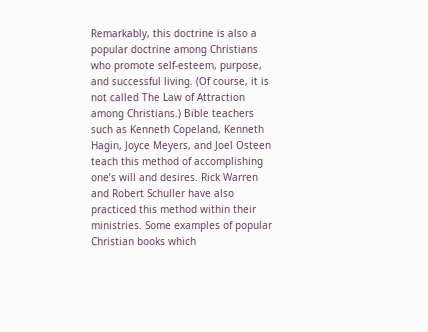Remarkably, this doctrine is also a popular doctrine among Christians who promote self-esteem, purpose, and successful living. (Of course, it is not called The Law of Attraction among Christians.) Bible teachers such as Kenneth Copeland, Kenneth Hagin, Joyce Meyers, and Joel Osteen teach this method of accomplishing one’s will and desires. Rick Warren and Robert Schuller have also practiced this method within their ministries. Some examples of popular Christian books which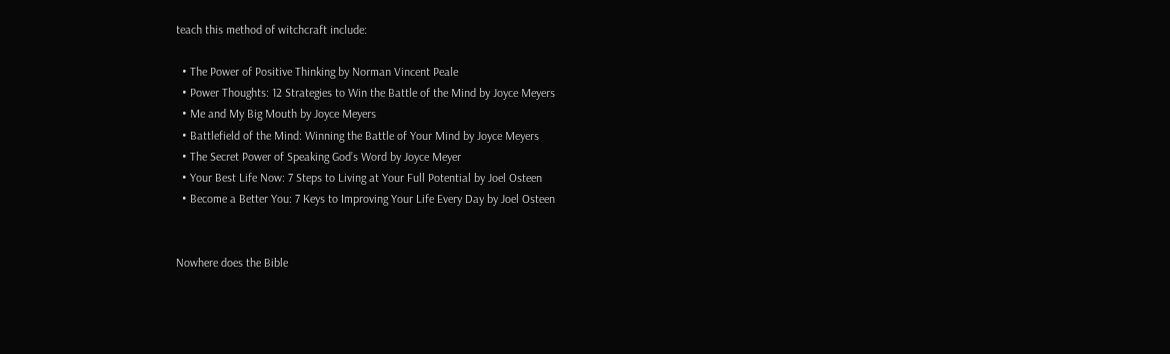teach this method of witchcraft include:

  • The Power of Positive Thinking by Norman Vincent Peale
  • Power Thoughts: 12 Strategies to Win the Battle of the Mind by Joyce Meyers
  • Me and My Big Mouth by Joyce Meyers
  • Battlefield of the Mind: Winning the Battle of Your Mind by Joyce Meyers
  • The Secret Power of Speaking God’s Word by Joyce Meyer
  • Your Best Life Now: 7 Steps to Living at Your Full Potential by Joel Osteen
  • Become a Better You: 7 Keys to Improving Your Life Every Day by Joel Osteen


Nowhere does the Bible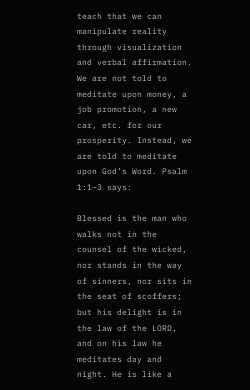teach that we can manipulate reality through visualization and verbal affirmation. We are not told to meditate upon money, a job promotion, a new car, etc. for our prosperity. Instead, we are told to meditate upon God’s Word. Psalm 1:1–3 says:

Blessed is the man who walks not in the counsel of the wicked, nor stands in the way of sinners, nor sits in the seat of scoffers; but his delight is in the law of the LORD, and on his law he meditates day and night. He is like a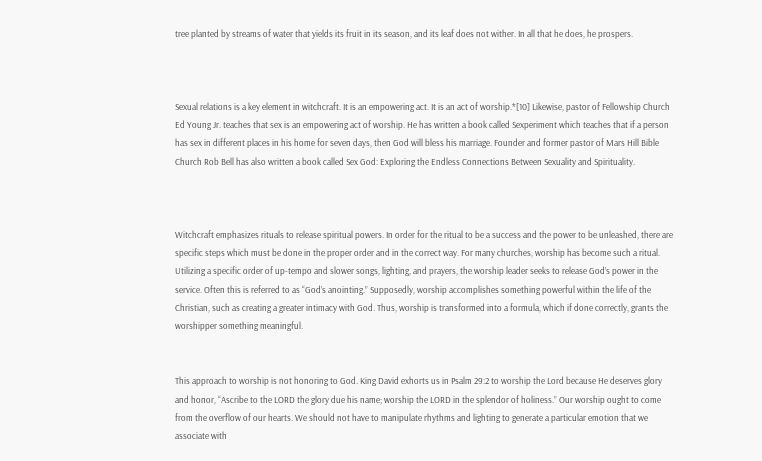tree planted by streams of water that yields its fruit in its season, and its leaf does not wither. In all that he does, he prospers.



Sexual relations is a key element in witchcraft. It is an empowering act. It is an act of worship.*[10] Likewise, pastor of Fellowship Church Ed Young Jr. teaches that sex is an empowering act of worship. He has written a book called Sexperiment which teaches that if a person has sex in different places in his home for seven days, then God will bless his marriage. Founder and former pastor of Mars Hill Bible Church Rob Bell has also written a book called Sex God: Exploring the Endless Connections Between Sexuality and Spirituality.



Witchcraft emphasizes rituals to release spiritual powers. In order for the ritual to be a success and the power to be unleashed, there are specific steps which must be done in the proper order and in the correct way. For many churches, worship has become such a ritual. Utilizing a specific order of up-tempo and slower songs, lighting, and prayers, the worship leader seeks to release God’s power in the service. Often this is referred to as “God’s anointing.” Supposedly, worship accomplishes something powerful within the life of the Christian, such as creating a greater intimacy with God. Thus, worship is transformed into a formula, which if done correctly, grants the worshipper something meaningful.


This approach to worship is not honoring to God. King David exhorts us in Psalm 29:2 to worship the Lord because He deserves glory and honor, “Ascribe to the LORD the glory due his name; worship the LORD in the splendor of holiness.” Our worship ought to come from the overflow of our hearts. We should not have to manipulate rhythms and lighting to generate a particular emotion that we associate with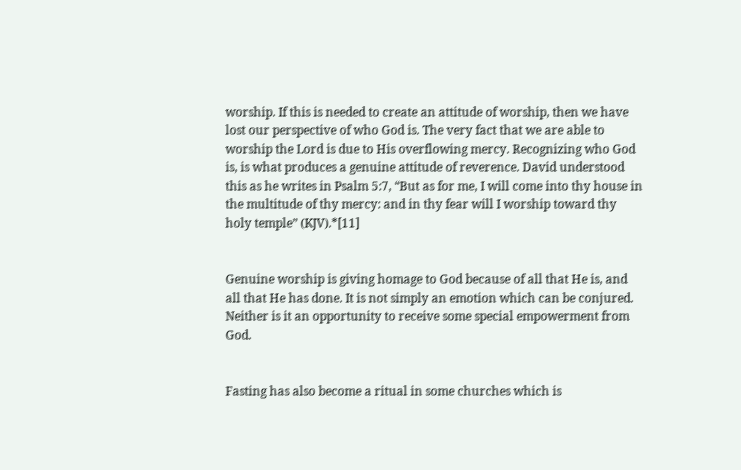worship. If this is needed to create an attitude of worship, then we have lost our perspective of who God is. The very fact that we are able to worship the Lord is due to His overflowing mercy. Recognizing who God is, is what produces a genuine attitude of reverence. David understood this as he writes in Psalm 5:7, “But as for me, I will come into thy house in the multitude of thy mercy: and in thy fear will I worship toward thy holy temple” (KJV).*[11]


Genuine worship is giving homage to God because of all that He is, and all that He has done. It is not simply an emotion which can be conjured. Neither is it an opportunity to receive some special empowerment from God.


Fasting has also become a ritual in some churches which is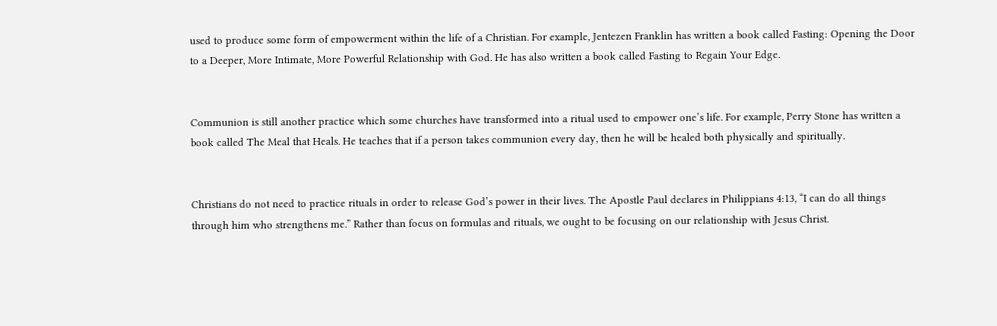used to produce some form of empowerment within the life of a Christian. For example, Jentezen Franklin has written a book called Fasting: Opening the Door to a Deeper, More Intimate, More Powerful Relationship with God. He has also written a book called Fasting to Regain Your Edge.


Communion is still another practice which some churches have transformed into a ritual used to empower one’s life. For example, Perry Stone has written a book called The Meal that Heals. He teaches that if a person takes communion every day, then he will be healed both physically and spiritually.


Christians do not need to practice rituals in order to release God’s power in their lives. The Apostle Paul declares in Philippians 4:13, “I can do all things through him who strengthens me.” Rather than focus on formulas and rituals, we ought to be focusing on our relationship with Jesus Christ.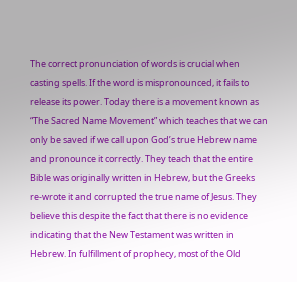The correct pronunciation of words is crucial when casting spells. If the word is mispronounced, it fails to release its power. Today there is a movement known as “The Sacred Name Movement” which teaches that we can only be saved if we call upon God’s true Hebrew name and pronounce it correctly. They teach that the entire Bible was originally written in Hebrew, but the Greeks re-wrote it and corrupted the true name of Jesus. They believe this despite the fact that there is no evidence indicating that the New Testament was written in Hebrew. In fulfillment of prophecy, most of the Old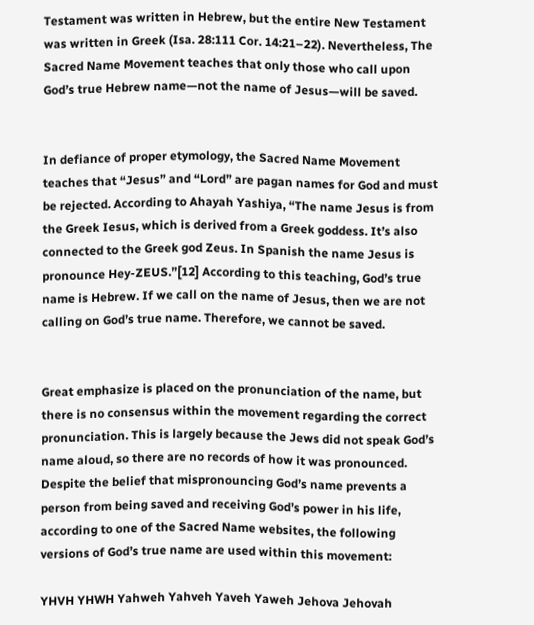Testament was written in Hebrew, but the entire New Testament was written in Greek (Isa. 28:111 Cor. 14:21–22). Nevertheless, The Sacred Name Movement teaches that only those who call upon God’s true Hebrew name—not the name of Jesus—will be saved.


In defiance of proper etymology, the Sacred Name Movement teaches that “Jesus” and “Lord” are pagan names for God and must be rejected. According to Ahayah Yashiya, “The name Jesus is from the Greek Iesus, which is derived from a Greek goddess. It’s also connected to the Greek god Zeus. In Spanish the name Jesus is pronounce Hey-ZEUS.”[12] According to this teaching, God’s true name is Hebrew. If we call on the name of Jesus, then we are not calling on God’s true name. Therefore, we cannot be saved.


Great emphasize is placed on the pronunciation of the name, but there is no consensus within the movement regarding the correct pronunciation. This is largely because the Jews did not speak God’s name aloud, so there are no records of how it was pronounced. Despite the belief that mispronouncing God’s name prevents a person from being saved and receiving God’s power in his life, according to one of the Sacred Name websites, the following versions of God’s true name are used within this movement:

YHVH YHWH Yahweh Yahveh Yaveh Yaweh Jehova Jehovah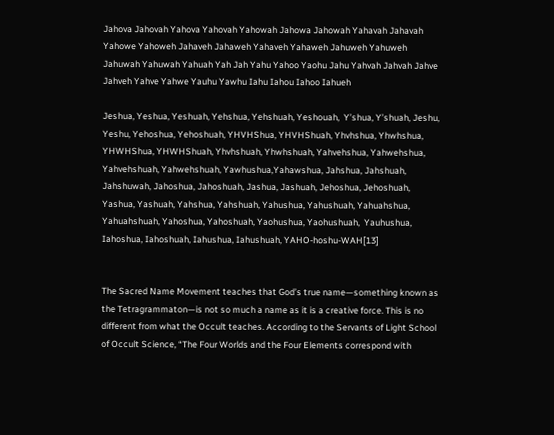Jahova Jahovah Yahova Yahovah Yahowah Jahowa Jahowah Yahavah Jahavah Yahowe Yahoweh Jahaveh Jahaweh Yahaveh Yahaweh Jahuweh Yahuweh Jahuwah Yahuwah Yahuah Yah Jah Yahu Yahoo Yaohu Jahu Yahvah Jahvah Jahve Jahveh Yahve Yahwe Yauhu Yawhu Iahu Iahou Iahoo Iahueh

Jeshua, Yeshua, Yeshuah, Yehshua, Yehshuah, Yeshouah,  Y’shua, Y’shuah, Jeshu, Yeshu, Yehoshua, Yehoshuah, YHVHShua, YHVHShuah, Yhvhshua, Yhwhshua, YHWHShua, YHWHShuah, Yhvhshuah, Yhwhshuah, Yahvehshua, Yahwehshua,  Yahvehshuah, Yahwehshuah, Yawhushua,Yahawshua, Jahshua, Jahshuah, Jahshuwah, Jahoshua, Jahoshuah, Jashua, Jashuah, Jehoshua, Jehoshuah, Yashua, Yashuah, Yahshua, Yahshuah, Yahushua, Yahushuah, Yahuahshua, Yahuahshuah, Yahoshua, Yahoshuah, Yaohushua, Yaohushuah,  Yauhushua, Iahoshua, Iahoshuah, Iahushua, Iahushuah, YAHO-hoshu-WAH[13]


The Sacred Name Movement teaches that God’s true name—something known as the Tetragrammaton—is not so much a name as it is a creative force. This is no different from what the Occult teaches. According to the Servants of Light School of Occult Science, “The Four Worlds and the Four Elements correspond with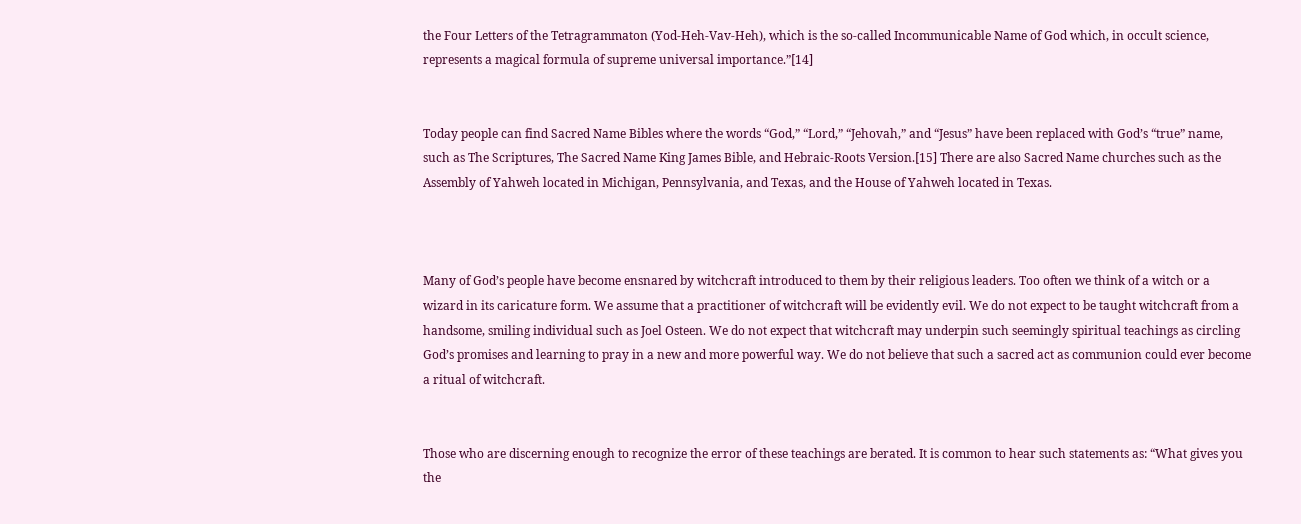the Four Letters of the Tetragrammaton (Yod-Heh-Vav-Heh), which is the so-called Incommunicable Name of God which, in occult science, represents a magical formula of supreme universal importance.”[14]


Today people can find Sacred Name Bibles where the words “God,” “Lord,” “Jehovah,” and “Jesus” have been replaced with God’s “true” name, such as The Scriptures, The Sacred Name King James Bible, and Hebraic-Roots Version.[15] There are also Sacred Name churches such as the Assembly of Yahweh located in Michigan, Pennsylvania, and Texas, and the House of Yahweh located in Texas.



Many of God’s people have become ensnared by witchcraft introduced to them by their religious leaders. Too often we think of a witch or a wizard in its caricature form. We assume that a practitioner of witchcraft will be evidently evil. We do not expect to be taught witchcraft from a handsome, smiling individual such as Joel Osteen. We do not expect that witchcraft may underpin such seemingly spiritual teachings as circling God’s promises and learning to pray in a new and more powerful way. We do not believe that such a sacred act as communion could ever become a ritual of witchcraft.


Those who are discerning enough to recognize the error of these teachings are berated. It is common to hear such statements as: “What gives you the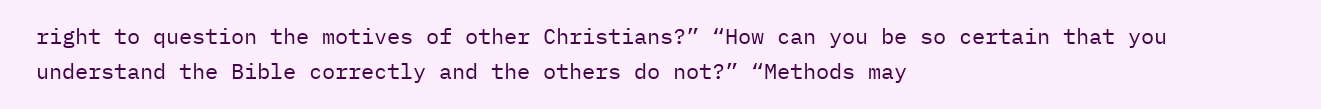right to question the motives of other Christians?” “How can you be so certain that you understand the Bible correctly and the others do not?” “Methods may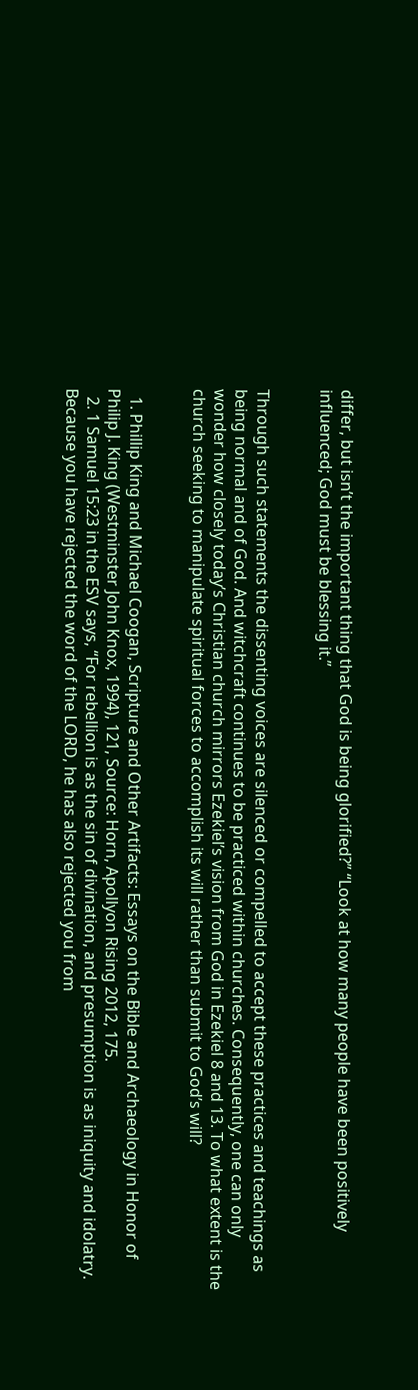differ, but isn’t the important thing that God is being glorified?” “Look at how many people have been positively influenced; God must be blessing it.”


Through such statements the dissenting voices are silenced or compelled to accept these practices and teachings as being normal and of God. And witchcraft continues to be practiced within churches. Consequently, one can only wonder how closely today’s Christian church mirrors Ezekiel’s vision from God in Ezekiel 8 and 13. To what extent is the church seeking to manipulate spiritual forces to accomplish its will rather than submit to God’s will?


  1. Phillip King and Michael Coogan, Scripture and Other Artifacts: Essays on the Bible and Archaeology in Honor of Philip J. King (Westminster John Knox, 1994), 121, Source: Horn, Apollyon Rising 2012, 175.
  2. 1 Samuel 15:23 in the ESV says, “For rebellion is as the sin of divination, and presumption is as iniquity and idolatry. Because you have rejected the word of the LORD, he has also rejected you from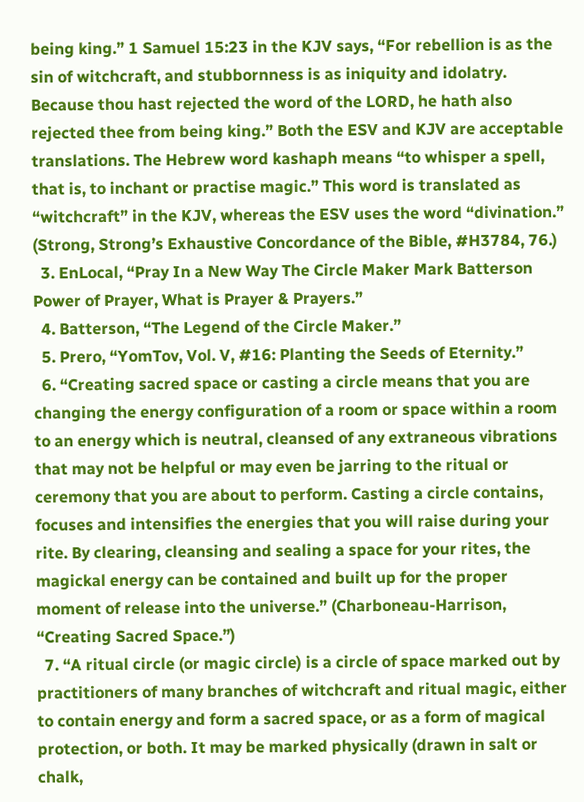being king.” 1 Samuel 15:23 in the KJV says, “For rebellion is as the sin of witchcraft, and stubbornness is as iniquity and idolatry. Because thou hast rejected the word of the LORD, he hath also rejected thee from being king.” Both the ESV and KJV are acceptable translations. The Hebrew word kashaph means “to whisper a spell, that is, to inchant or practise magic.” This word is translated as “witchcraft” in the KJV, whereas the ESV uses the word “divination.” (Strong, Strong’s Exhaustive Concordance of the Bible, #H3784, 76.)
  3. EnLocal, “Pray In a New Way The Circle Maker Mark Batterson Power of Prayer, What is Prayer & Prayers.”
  4. Batterson, “The Legend of the Circle Maker.”
  5. Prero, “YomTov, Vol. V, #16: Planting the Seeds of Eternity.”
  6. “Creating sacred space or casting a circle means that you are changing the energy configuration of a room or space within a room to an energy which is neutral, cleansed of any extraneous vibrations that may not be helpful or may even be jarring to the ritual or ceremony that you are about to perform. Casting a circle contains, focuses and intensifies the energies that you will raise during your rite. By clearing, cleansing and sealing a space for your rites, the magickal energy can be contained and built up for the proper moment of release into the universe.” (Charboneau-Harrison, “Creating Sacred Space.”)
  7. “A ritual circle (or magic circle) is a circle of space marked out by practitioners of many branches of witchcraft and ritual magic, either to contain energy and form a sacred space, or as a form of magical protection, or both. It may be marked physically (drawn in salt or chalk,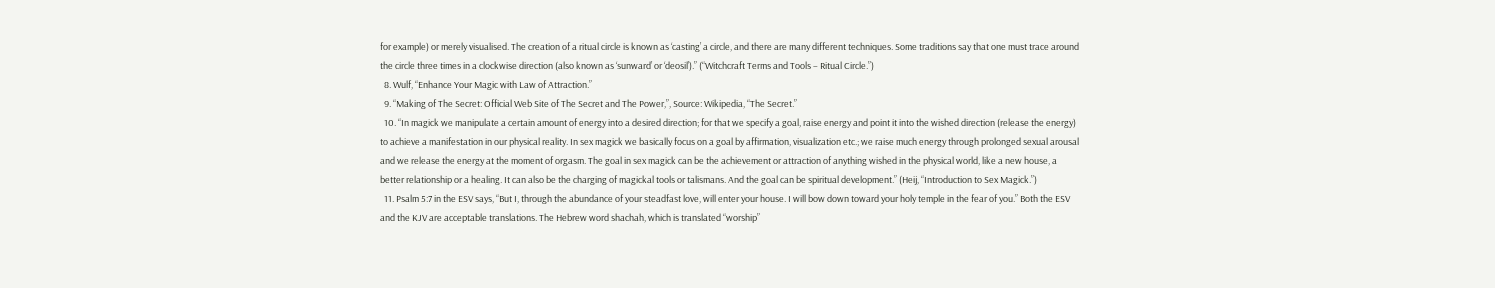for example) or merely visualised. The creation of a ritual circle is known as ‘casting’ a circle, and there are many different techniques. Some traditions say that one must trace around the circle three times in a clockwise direction (also known as ‘sunward’ or ‘deosil’).” (“Witchcraft Terms and Tools – Ritual Circle.”)
  8. Wulf, “Enhance Your Magic with Law of Attraction.”
  9. “Making of The Secret: Official Web Site of The Secret and The Power,”, Source: Wikipedia, “The Secret.”
  10. “In magick we manipulate a certain amount of energy into a desired direction; for that we specify a goal, raise energy and point it into the wished direction (release the energy) to achieve a manifestation in our physical reality. In sex magick we basically focus on a goal by affirmation, visualization etc.; we raise much energy through prolonged sexual arousal and we release the energy at the moment of orgasm. The goal in sex magick can be the achievement or attraction of anything wished in the physical world, like a new house, a better relationship or a healing. It can also be the charging of magickal tools or talismans. And the goal can be spiritual development.” (Heij, “Introduction to Sex Magick.”)
  11. Psalm 5:7 in the ESV says, “But I, through the abundance of your steadfast love, will enter your house. I will bow down toward your holy temple in the fear of you.” Both the ESV and the KJV are acceptable translations. The Hebrew word shachah, which is translated “worship”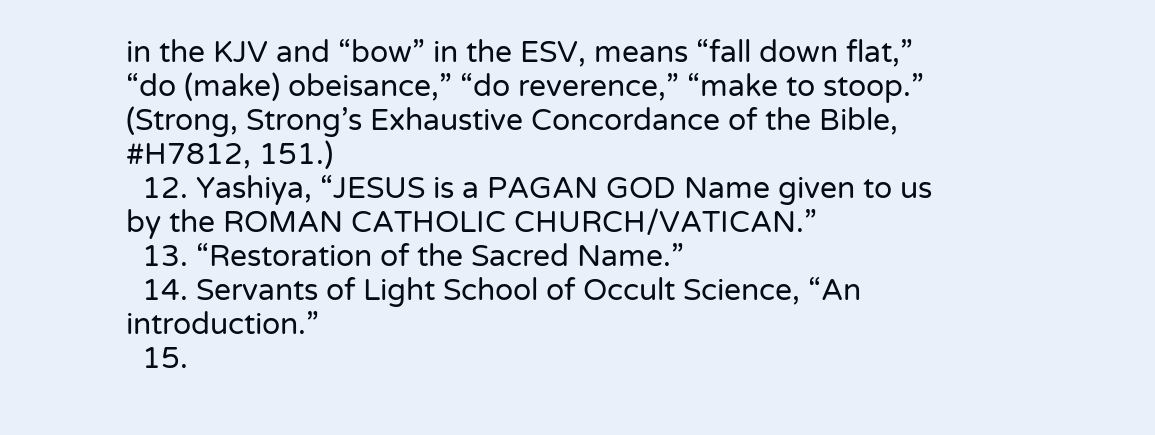in the KJV and “bow” in the ESV, means “fall down flat,” “do (make) obeisance,” “do reverence,” “make to stoop.” (Strong, Strong’s Exhaustive Concordance of the Bible, #H7812, 151.)
  12. Yashiya, “JESUS is a PAGAN GOD Name given to us by the ROMAN CATHOLIC CHURCH/VATICAN.”
  13. “Restoration of the Sacred Name.”
  14. Servants of Light School of Occult Science, “An introduction.”
  15.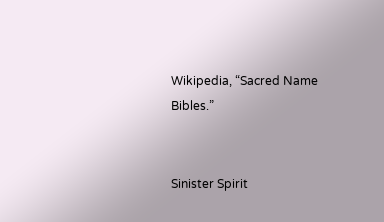Wikipedia, “Sacred Name Bibles.”


Sinister Spirit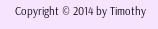Copyright © 2014 by Timothy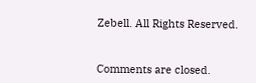Zebell. All Rights Reserved.


Comments are closed.